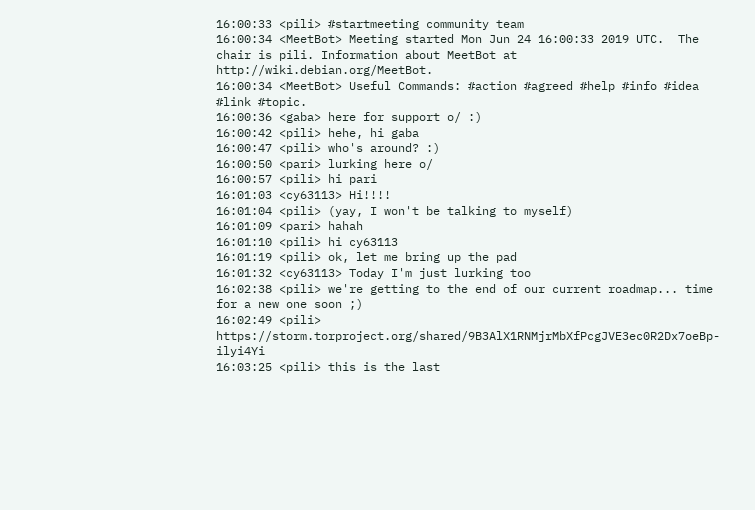16:00:33 <pili> #startmeeting community team
16:00:34 <MeetBot> Meeting started Mon Jun 24 16:00:33 2019 UTC.  The chair is pili. Information about MeetBot at http://wiki.debian.org/MeetBot.
16:00:34 <MeetBot> Useful Commands: #action #agreed #help #info #idea #link #topic.
16:00:36 <gaba> here for support o/ :)
16:00:42 <pili> hehe, hi gaba
16:00:47 <pili> who's around? :)
16:00:50 <pari> lurking here o/
16:00:57 <pili> hi pari
16:01:03 <cy63113> Hi!!!!
16:01:04 <pili> (yay, I won't be talking to myself)
16:01:09 <pari> hahah
16:01:10 <pili> hi cy63113
16:01:19 <pili> ok, let me bring up the pad
16:01:32 <cy63113> Today I'm just lurking too
16:02:38 <pili> we're getting to the end of our current roadmap... time for a new one soon ;)
16:02:49 <pili> https://storm.torproject.org/shared/9B3AlX1RNMjrMbXfPcgJVE3ec0R2Dx7oeBp-ilyi4Yi
16:03:25 <pili> this is the last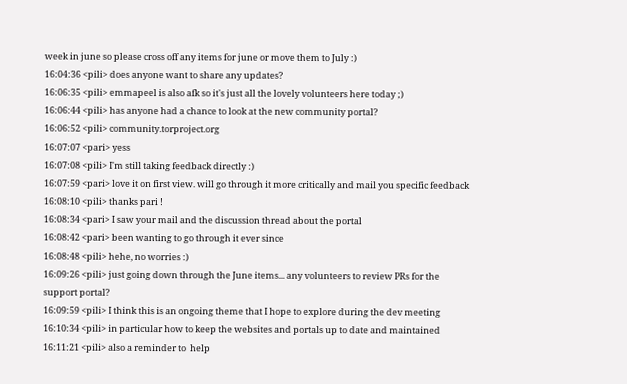week in june so please cross off any items for june or move them to July :)
16:04:36 <pili> does anyone want to share any updates?
16:06:35 <pili> emmapeel is also afk so it's just all the lovely volunteers here today ;)
16:06:44 <pili> has anyone had a chance to look at the new community portal?
16:06:52 <pili> community.torproject.org
16:07:07 <pari> yess
16:07:08 <pili> I'm still taking feedback directly :)
16:07:59 <pari> love it on first view. will go through it more critically and mail you specific feedback
16:08:10 <pili> thanks pari !
16:08:34 <pari> I saw your mail and the discussion thread about the portal
16:08:42 <pari> been wanting to go through it ever since
16:08:48 <pili> hehe, no worries :)
16:09:26 <pili> just going down through the June items... any volunteers to review PRs for the support portal?
16:09:59 <pili> I think this is an ongoing theme that I hope to explore during the dev meeting
16:10:34 <pili> in particular how to keep the websites and portals up to date and maintained
16:11:21 <pili> also a reminder to  help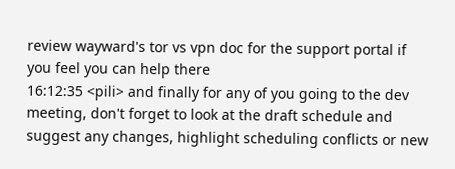review wayward's tor vs vpn doc for the support portal if you feel you can help there
16:12:35 <pili> and finally for any of you going to the dev meeting, don't forget to look at the draft schedule and suggest any changes, highlight scheduling conflicts or new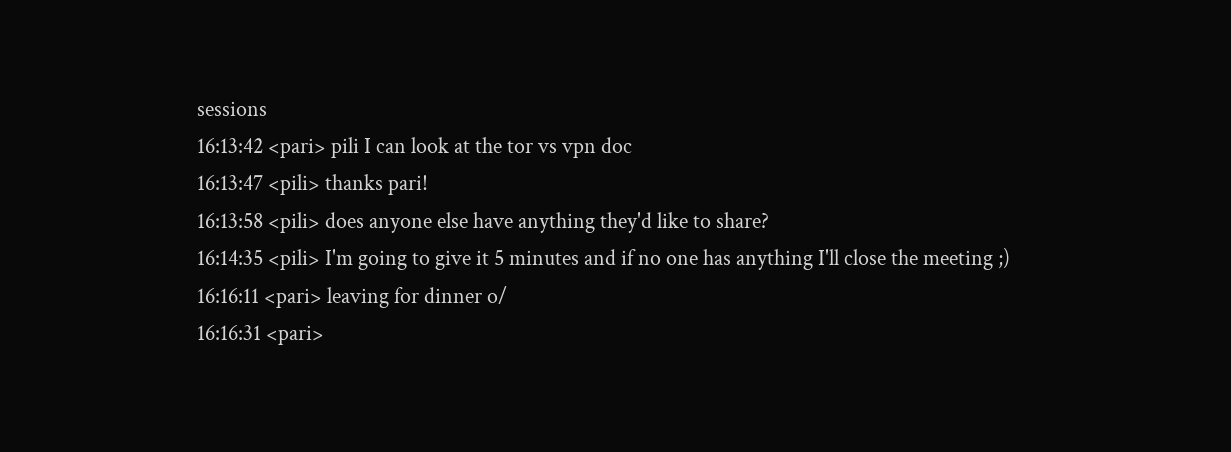sessions
16:13:42 <pari> pili I can look at the tor vs vpn doc
16:13:47 <pili> thanks pari!
16:13:58 <pili> does anyone else have anything they'd like to share?
16:14:35 <pili> I'm going to give it 5 minutes and if no one has anything I'll close the meeting ;)
16:16:11 <pari> leaving for dinner o/
16:16:31 <pari>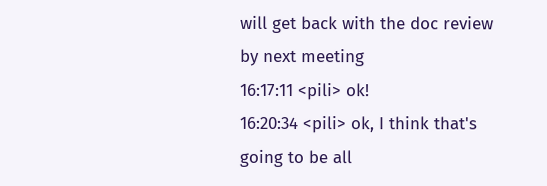will get back with the doc review by next meeting
16:17:11 <pili> ok!
16:20:34 <pili> ok, I think that's going to be all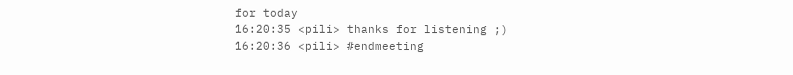for today
16:20:35 <pili> thanks for listening ;)
16:20:36 <pili> #endmeeting